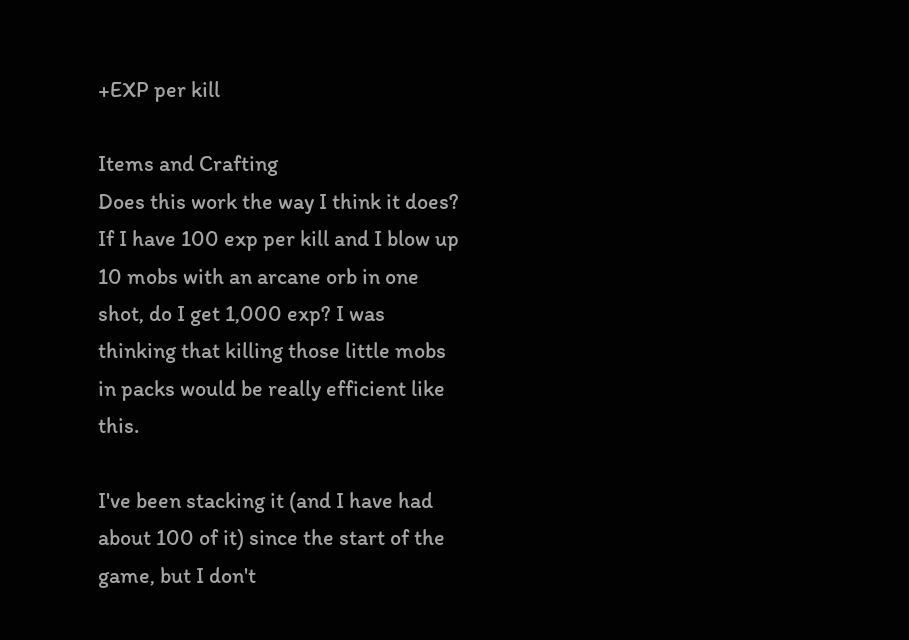+EXP per kill

Items and Crafting
Does this work the way I think it does? If I have 100 exp per kill and I blow up 10 mobs with an arcane orb in one shot, do I get 1,000 exp? I was thinking that killing those little mobs in packs would be really efficient like this.

I've been stacking it (and I have had about 100 of it) since the start of the game, but I don't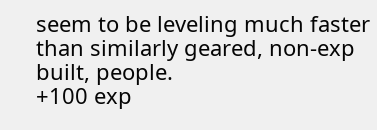seem to be leveling much faster than similarly geared, non-exp built, people.
+100 exp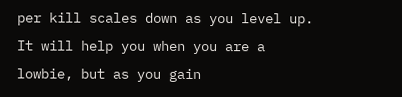per kill scales down as you level up. It will help you when you are a lowbie, but as you gain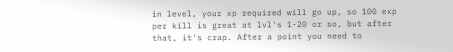in level, your xp required will go up, so 100 exp per kill is great at lvl's 1-20 or so, but after that, it's crap. After a point you need to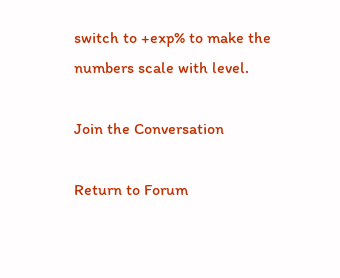switch to +exp% to make the numbers scale with level.

Join the Conversation

Return to Forum